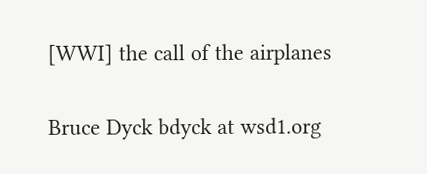[WWI] the call of the airplanes

Bruce Dyck bdyck at wsd1.org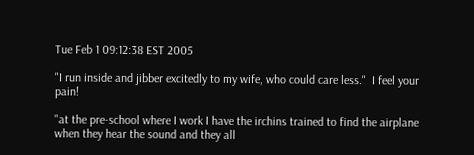Tue Feb 1 09:12:38 EST 2005

"I run inside and jibber excitedly to my wife, who could care less."  I feel your pain!

"at the pre-school where I work I have the irchins trained to find the airplane when they hear the sound and they all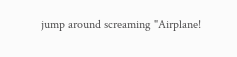jump around screaming "Airplane!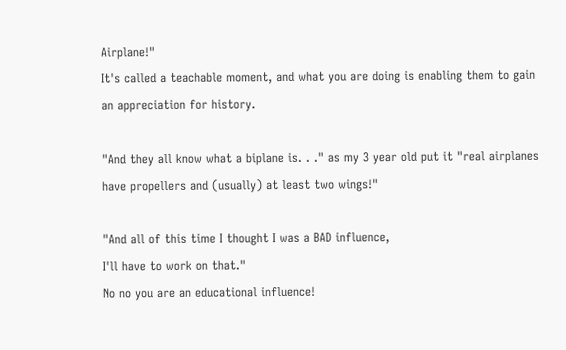Airplane!"
It's called a teachable moment, and what you are doing is enabling them to gain an appreciation for history.

"And they all know what a biplane is. . ." as my 3 year old put it "real airplanes have propellers and (usually) at least two wings!"

"And all of this time I thought I was a BAD influence,
I'll have to work on that."
No no you are an educational influence!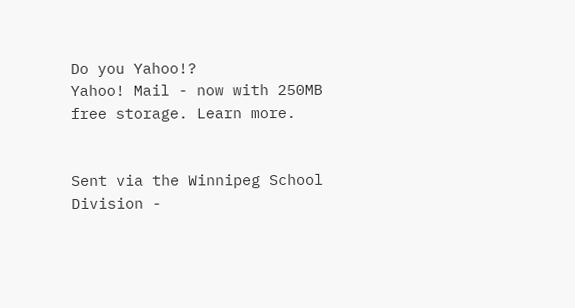Do you Yahoo!?
Yahoo! Mail - now with 250MB free storage. Learn more.


Sent via the Winnipeg School Division -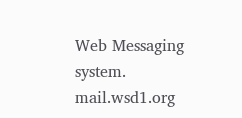Web Messaging system. mail.wsd1.org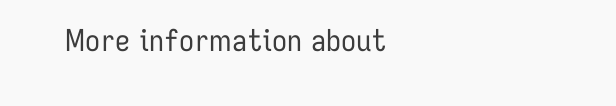More information about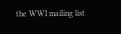the WWI mailing list